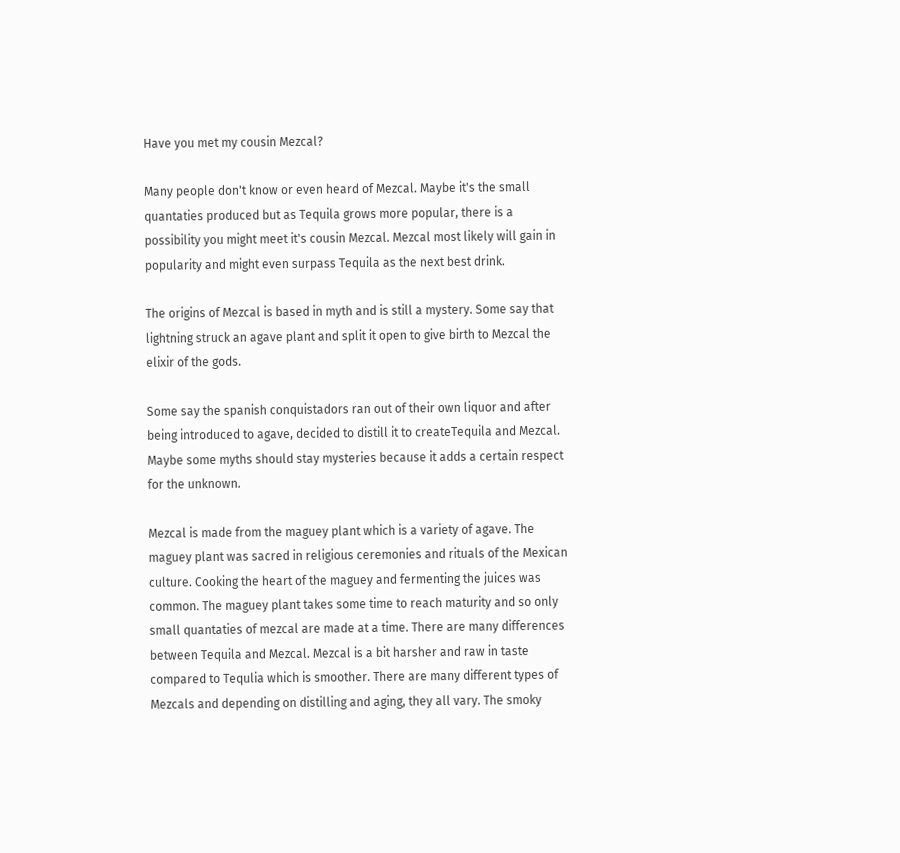Have you met my cousin Mezcal?

Many people don't know or even heard of Mezcal. Maybe it's the small quantaties produced but as Tequila grows more popular, there is a possibility you might meet it's cousin Mezcal. Mezcal most likely will gain in popularity and might even surpass Tequila as the next best drink.

The origins of Mezcal is based in myth and is still a mystery. Some say that lightning struck an agave plant and split it open to give birth to Mezcal the elixir of the gods.

Some say the spanish conquistadors ran out of their own liquor and after being introduced to agave, decided to distill it to createTequila and Mezcal. Maybe some myths should stay mysteries because it adds a certain respect for the unknown.

Mezcal is made from the maguey plant which is a variety of agave. The maguey plant was sacred in religious ceremonies and rituals of the Mexican culture. Cooking the heart of the maguey and fermenting the juices was common. The maguey plant takes some time to reach maturity and so only small quantaties of mezcal are made at a time. There are many differences between Tequila and Mezcal. Mezcal is a bit harsher and raw in taste compared to Tequlia which is smoother. There are many different types of Mezcals and depending on distilling and aging, they all vary. The smoky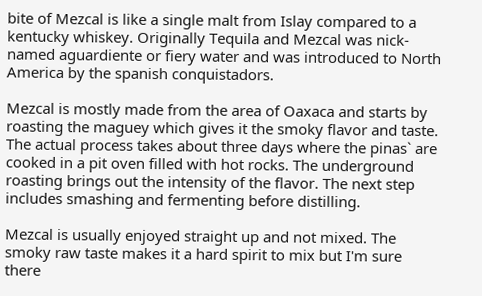bite of Mezcal is like a single malt from Islay compared to a kentucky whiskey. Originally Tequila and Mezcal was nick-named aguardiente or fiery water and was introduced to North America by the spanish conquistadors.

Mezcal is mostly made from the area of Oaxaca and starts by roasting the maguey which gives it the smoky flavor and taste. The actual process takes about three days where the pinas` are cooked in a pit oven filled with hot rocks. The underground roasting brings out the intensity of the flavor. The next step includes smashing and fermenting before distilling.

Mezcal is usually enjoyed straight up and not mixed. The smoky raw taste makes it a hard spirit to mix but I'm sure there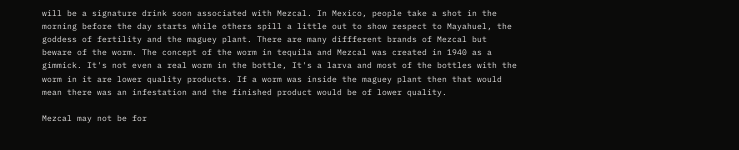will be a signature drink soon associated with Mezcal. In Mexico, people take a shot in the morning before the day starts while others spill a little out to show respect to Mayahuel, the goddess of fertility and the maguey plant. There are many diffferent brands of Mezcal but beware of the worm. The concept of the worm in tequila and Mezcal was created in 1940 as a gimmick. It's not even a real worm in the bottle, It's a larva and most of the bottles with the worm in it are lower quality products. If a worm was inside the maguey plant then that would mean there was an infestation and the finished product would be of lower quality.

Mezcal may not be for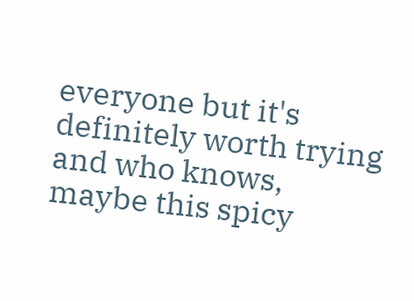everyone but it's definitely worth trying and who knows, maybe this spicy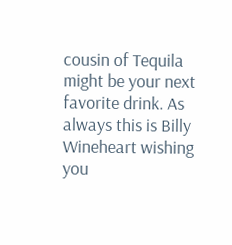cousin of Tequila might be your next favorite drink. As always this is Billy Wineheart wishing you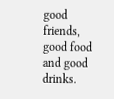good friends, good food and good drinks.